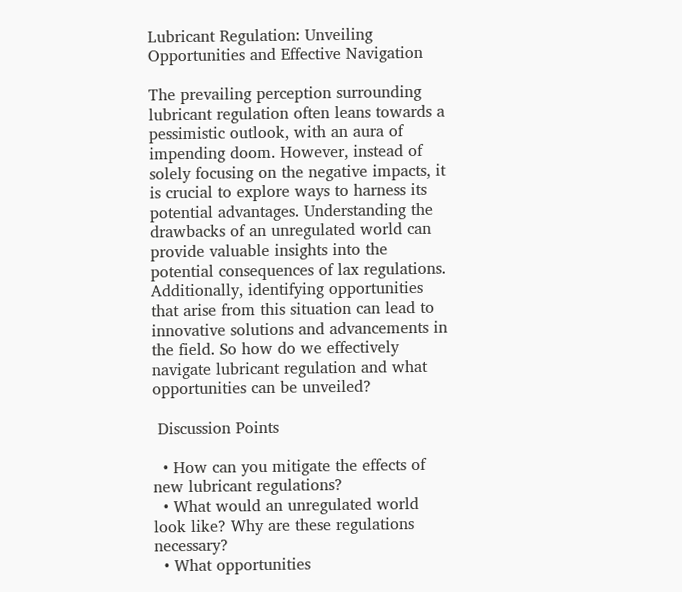Lubricant Regulation: Unveiling Opportunities and Effective Navigation

The prevailing perception surrounding lubricant regulation often leans towards a pessimistic outlook, with an aura of impending doom. However, instead of solely focusing on the negative impacts, it is crucial to explore ways to harness its potential advantages. Understanding the drawbacks of an unregulated world can provide valuable insights into the potential consequences of lax regulations. Additionally, identifying opportunities that arise from this situation can lead to innovative solutions and advancements in the field. So how do we effectively navigate lubricant regulation and what opportunities can be unveiled?

 Discussion Points

  • How can you mitigate the effects of new lubricant regulations?
  • What would an unregulated world look like? Why are these regulations necessary?
  • What opportunities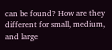can be found? How are they different for small, medium, and large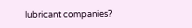lubricant companies?